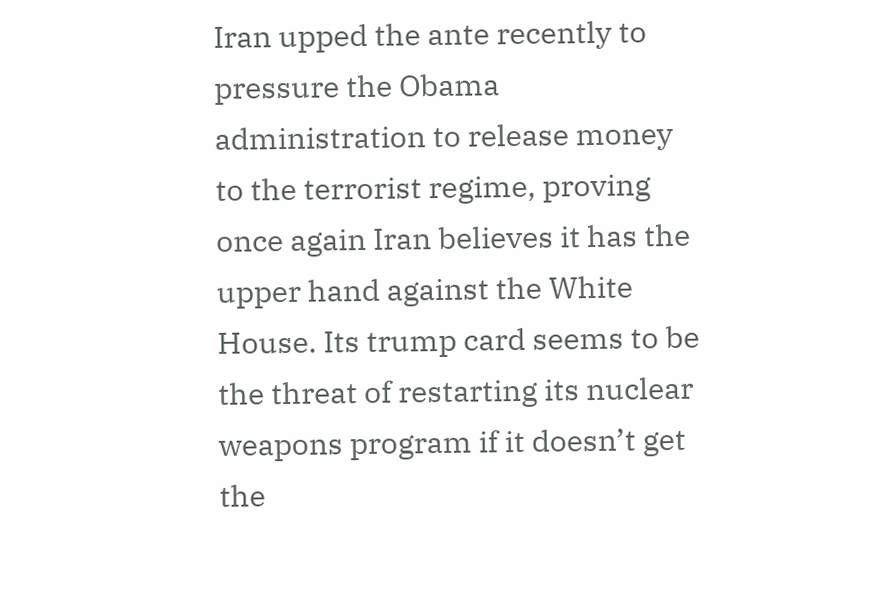Iran upped the ante recently to pressure the Obama administration to release money to the terrorist regime, proving once again Iran believes it has the upper hand against the White House. Its trump card seems to be the threat of restarting its nuclear weapons program if it doesn’t get the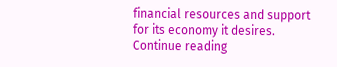financial resources and support for its economy it desires. Continue reading